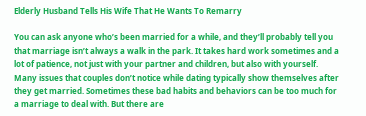Elderly Husband Tells His Wife That He Wants To Remarry

You can ask anyone who’s been married for a while, and they’ll probably tell you that marriage isn’t always a walk in the park. It takes hard work sometimes and a lot of patience, not just with your partner and children, but also with yourself. Many issues that couples don’t notice while dating typically show themselves after they get married. Sometimes these bad habits and behaviors can be too much for a marriage to deal with. But there are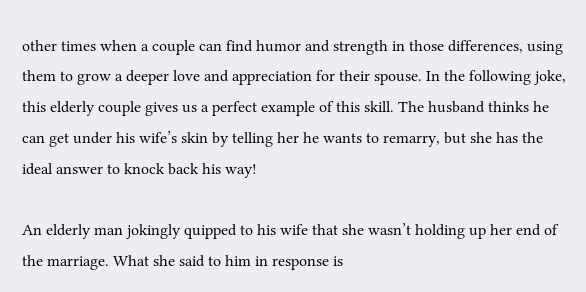other times when a couple can find humor and strength in those differences, using them to grow a deeper love and appreciation for their spouse. In the following joke, this elderly couple gives us a perfect example of this skill. The husband thinks he can get under his wife’s skin by telling her he wants to remarry, but she has the ideal answer to knock back his way!

An elderly man jokingly quipped to his wife that she wasn’t holding up her end of the marriage. What she said to him in response is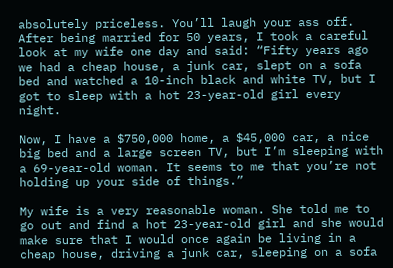absolutely priceless. You’ll laugh your ass off. After being married for 50 years, I took a careful look at my wife one day and said: “Fifty years ago we had a cheap house, a junk car, slept on a sofa bed and watched a 10-inch black and white TV, but I got to sleep with a hot 23-year-old girl every night.

Now, I have a $750,000 home, a $45,000 car, a nice big bed and a large screen TV, but I’m sleeping with a 69-year-old woman. It seems to me that you’re not holding up your side of things.”

My wife is a very reasonable woman. She told me to go out and find a hot 23-year-old girl and she would make sure that I would once again be living in a cheap house, driving a junk car, sleeping on a sofa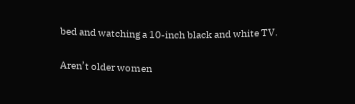bed and watching a 10-inch black and white TV.

Aren’t older women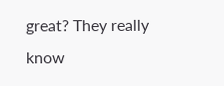great? They really know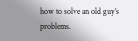how to solve an old guy’s problems.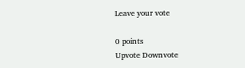Leave your vote

0 points
Upvote Downvote